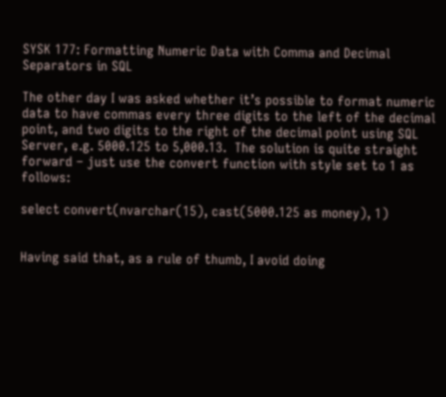SYSK 177: Formatting Numeric Data with Comma and Decimal Separators in SQL

The other day I was asked whether it’s possible to format numeric data to have commas every three digits to the left of the decimal point, and two digits to the right of the decimal point using SQL Server, e.g. 5000.125 to 5,000.13.  The solution is quite straight forward – just use the convert function with style set to 1 as follows:

select convert(nvarchar(15), cast(5000.125 as money), 1)


Having said that, as a rule of thumb, I avoid doing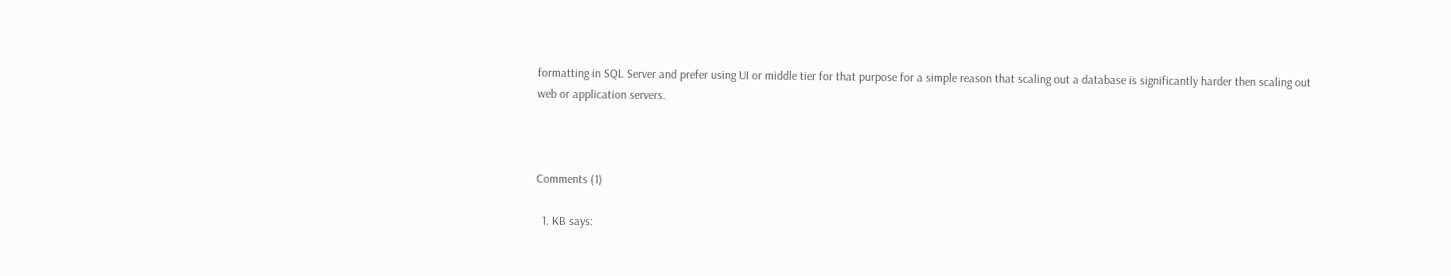formatting in SQL Server and prefer using UI or middle tier for that purpose for a simple reason that scaling out a database is significantly harder then scaling out web or application servers.



Comments (1)

  1. KB says: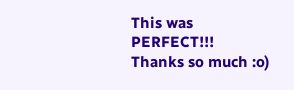This was PERFECT!!!  Thanks so much :o)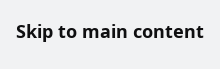Skip to main content